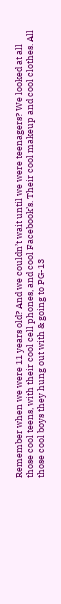Remember when we were 11 years old? And we couldn’t wait until we were teenagers? We looked at all those cool teens, with their cool cell phones, and cool Facebook’s. Their cool makeup and cool clothes. All those cool boys they hung out with & going to PG-13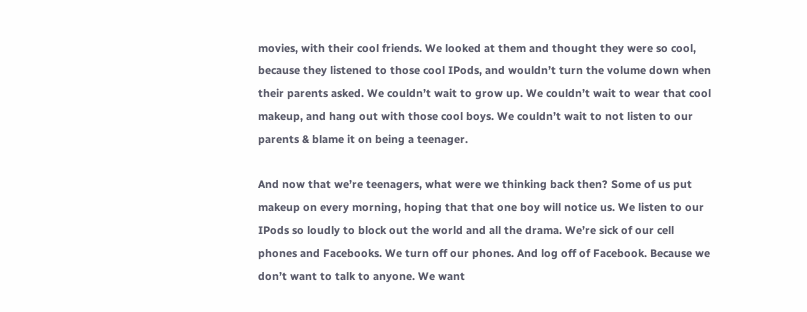movies, with their cool friends. We looked at them and thought they were so cool, because they listened to those cool IPods, and wouldn’t turn the volume down when their parents asked. We couldn’t wait to grow up. We couldn’t wait to wear that cool makeup, and hang out with those cool boys. We couldn’t wait to not listen to our parents & blame it on being a teenager.

And now that we’re teenagers, what were we thinking back then? Some of us put makeup on every morning, hoping that that one boy will notice us. We listen to our IPods so loudly to block out the world and all the drama. We’re sick of our cell phones and Facebooks. We turn off our phones. And log off of Facebook. Because we don’t want to talk to anyone. We want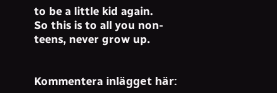to be a little kid again.
So this is to all you non-teens, never grow up.


Kommentera inlägget här: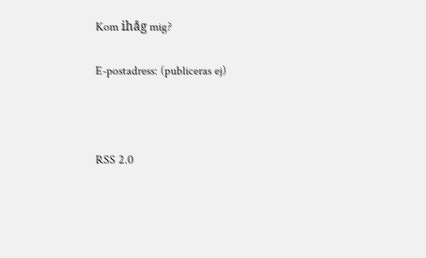Kom ihåg mig?

E-postadress: (publiceras ej)



RSS 2.0